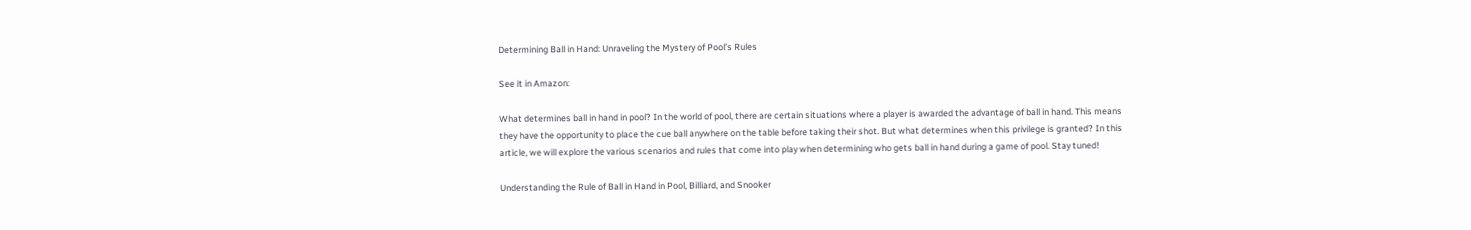Determining Ball in Hand: Unraveling the Mystery of Pool’s Rules

See it in Amazon:

What determines ball in hand in pool? In the world of pool, there are certain situations where a player is awarded the advantage of ball in hand. This means they have the opportunity to place the cue ball anywhere on the table before taking their shot. But what determines when this privilege is granted? In this article, we will explore the various scenarios and rules that come into play when determining who gets ball in hand during a game of pool. Stay tuned!

Understanding the Rule of Ball in Hand in Pool, Billiard, and Snooker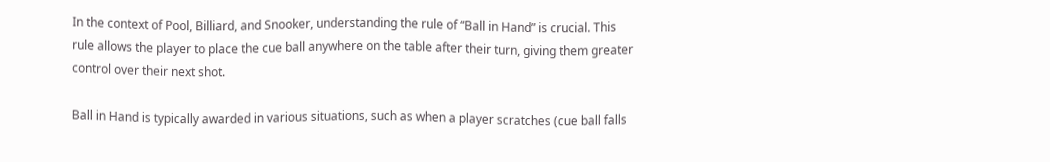In the context of Pool, Billiard, and Snooker, understanding the rule of “Ball in Hand” is crucial. This rule allows the player to place the cue ball anywhere on the table after their turn, giving them greater control over their next shot.

Ball in Hand is typically awarded in various situations, such as when a player scratches (cue ball falls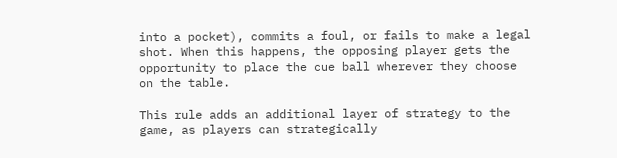into a pocket), commits a foul, or fails to make a legal shot. When this happens, the opposing player gets the opportunity to place the cue ball wherever they choose on the table.

This rule adds an additional layer of strategy to the game, as players can strategically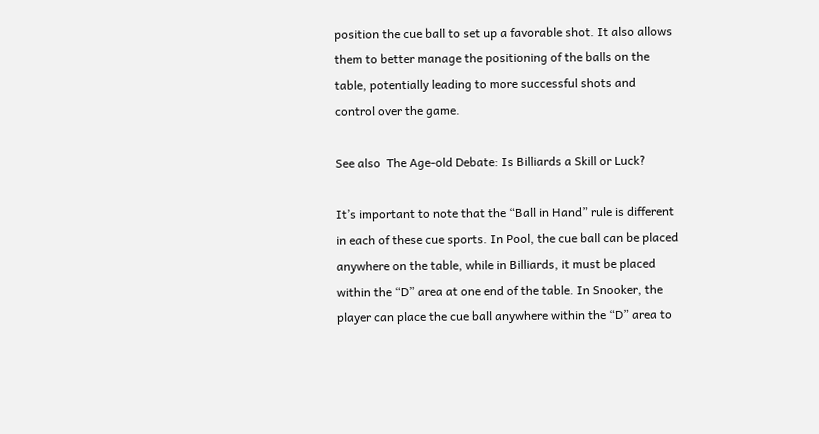position the cue ball to set up a favorable shot. It also allows them to better manage the positioning of the balls on the table, potentially leading to more successful shots and control over the game.

See also  The Age-old Debate: Is Billiards a Skill or Luck?

It’s important to note that the “Ball in Hand” rule is different in each of these cue sports. In Pool, the cue ball can be placed anywhere on the table, while in Billiards, it must be placed within the “D” area at one end of the table. In Snooker, the player can place the cue ball anywhere within the “D” area to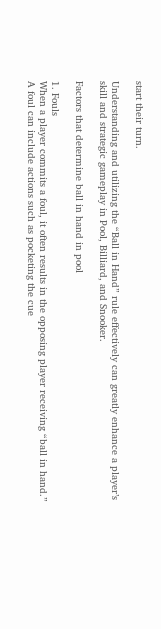start their turn.

Understanding and utilizing the “Ball in Hand” rule effectively can greatly enhance a player’s skill and strategic gameplay in Pool, Billiard, and Snooker.

Factors that determine ball in hand in pool

1. Fouls
When a player commits a foul, it often results in the opposing player receiving “ball in hand.” A foul can include actions such as pocketing the cue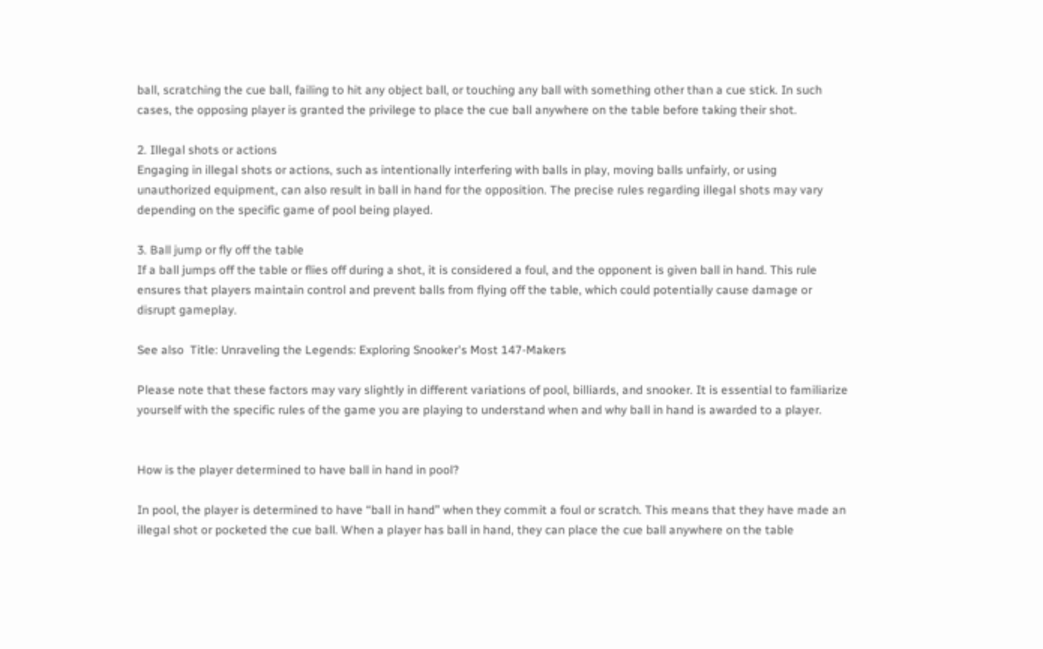ball, scratching the cue ball, failing to hit any object ball, or touching any ball with something other than a cue stick. In such cases, the opposing player is granted the privilege to place the cue ball anywhere on the table before taking their shot.

2. Illegal shots or actions
Engaging in illegal shots or actions, such as intentionally interfering with balls in play, moving balls unfairly, or using unauthorized equipment, can also result in ball in hand for the opposition. The precise rules regarding illegal shots may vary depending on the specific game of pool being played.

3. Ball jump or fly off the table
If a ball jumps off the table or flies off during a shot, it is considered a foul, and the opponent is given ball in hand. This rule ensures that players maintain control and prevent balls from flying off the table, which could potentially cause damage or disrupt gameplay.

See also  Title: Unraveling the Legends: Exploring Snooker's Most 147-Makers

Please note that these factors may vary slightly in different variations of pool, billiards, and snooker. It is essential to familiarize yourself with the specific rules of the game you are playing to understand when and why ball in hand is awarded to a player.


How is the player determined to have ball in hand in pool?

In pool, the player is determined to have “ball in hand” when they commit a foul or scratch. This means that they have made an illegal shot or pocketed the cue ball. When a player has ball in hand, they can place the cue ball anywhere on the table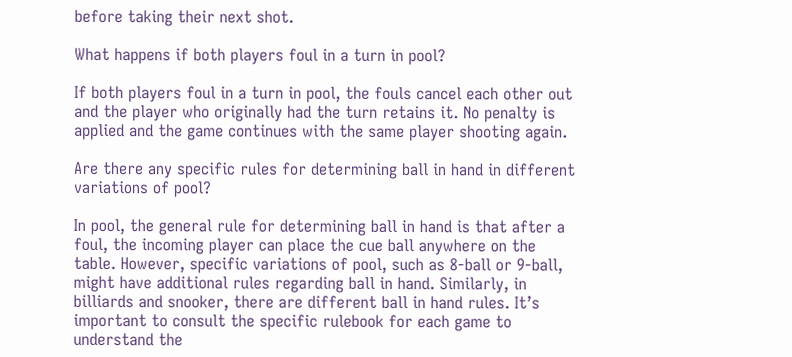before taking their next shot.

What happens if both players foul in a turn in pool?

If both players foul in a turn in pool, the fouls cancel each other out and the player who originally had the turn retains it. No penalty is applied and the game continues with the same player shooting again.

Are there any specific rules for determining ball in hand in different variations of pool?

In pool, the general rule for determining ball in hand is that after a foul, the incoming player can place the cue ball anywhere on the table. However, specific variations of pool, such as 8-ball or 9-ball, might have additional rules regarding ball in hand. Similarly, in billiards and snooker, there are different ball in hand rules. It’s important to consult the specific rulebook for each game to understand the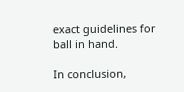exact guidelines for ball in hand.

In conclusion,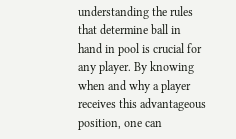understanding the rules that determine ball in hand in pool is crucial for any player. By knowing when and why a player receives this advantageous position, one can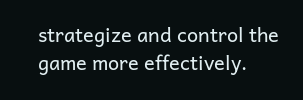strategize and control the game more effectively.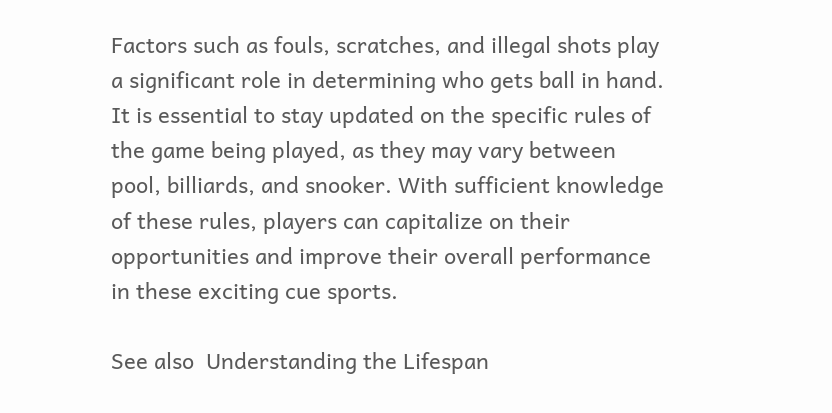Factors such as fouls, scratches, and illegal shots play a significant role in determining who gets ball in hand. It is essential to stay updated on the specific rules of the game being played, as they may vary between pool, billiards, and snooker. With sufficient knowledge of these rules, players can capitalize on their opportunities and improve their overall performance in these exciting cue sports.

See also  Understanding the Lifespan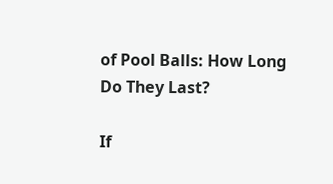of Pool Balls: How Long Do They Last?

If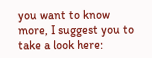you want to know more, I suggest you to take a look here: